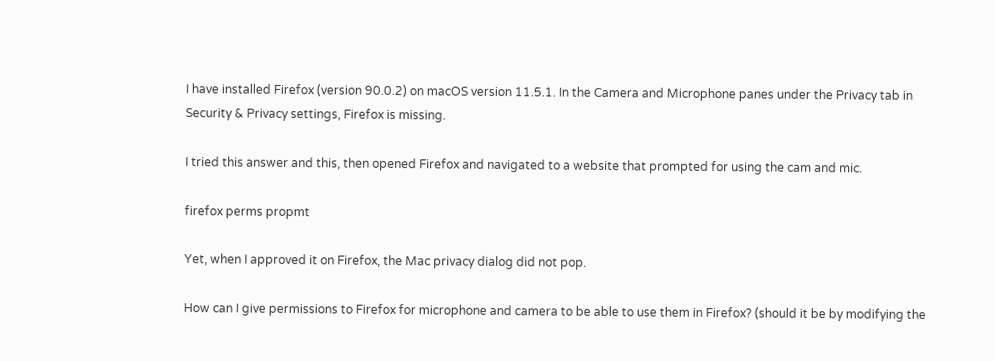I have installed Firefox (version 90.0.2) on macOS version 11.5.1. In the Camera and Microphone panes under the Privacy tab in Security & Privacy settings, Firefox is missing.

I tried this answer and this, then opened Firefox and navigated to a website that prompted for using the cam and mic.

firefox perms propmt

Yet, when I approved it on Firefox, the Mac privacy dialog did not pop.

How can I give permissions to Firefox for microphone and camera to be able to use them in Firefox? (should it be by modifying the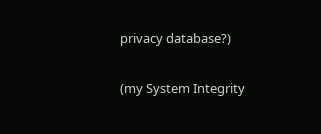privacy database?)

(my System Integrity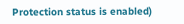Protection status is enabled)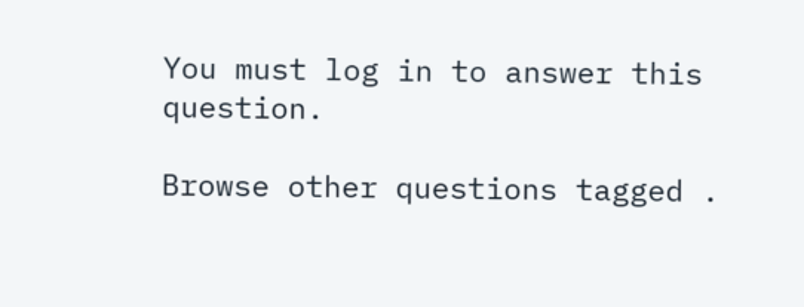You must log in to answer this question.

Browse other questions tagged .